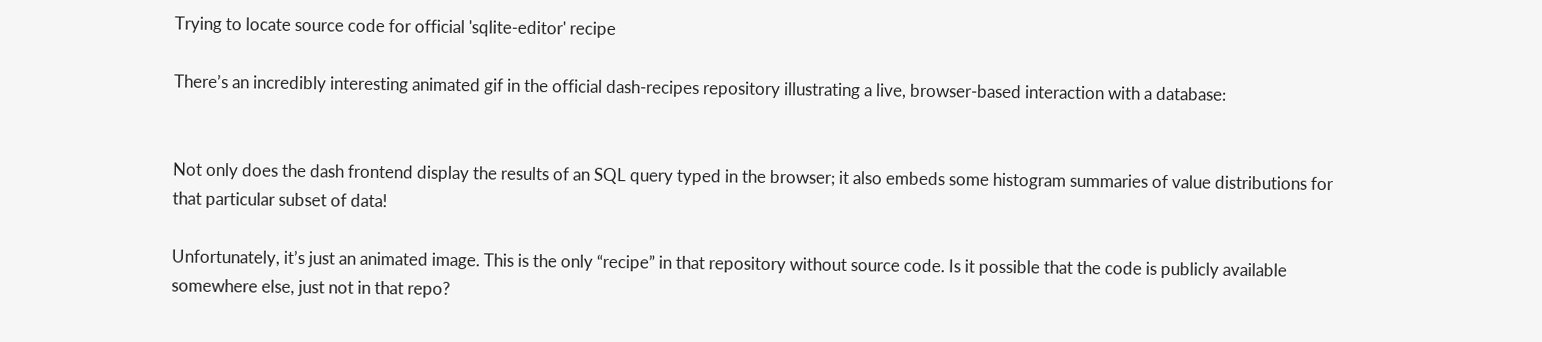Trying to locate source code for official 'sqlite-editor' recipe

There’s an incredibly interesting animated gif in the official dash-recipes repository illustrating a live, browser-based interaction with a database:


Not only does the dash frontend display the results of an SQL query typed in the browser; it also embeds some histogram summaries of value distributions for that particular subset of data!

Unfortunately, it’s just an animated image. This is the only “recipe” in that repository without source code. Is it possible that the code is publicly available somewhere else, just not in that repo?